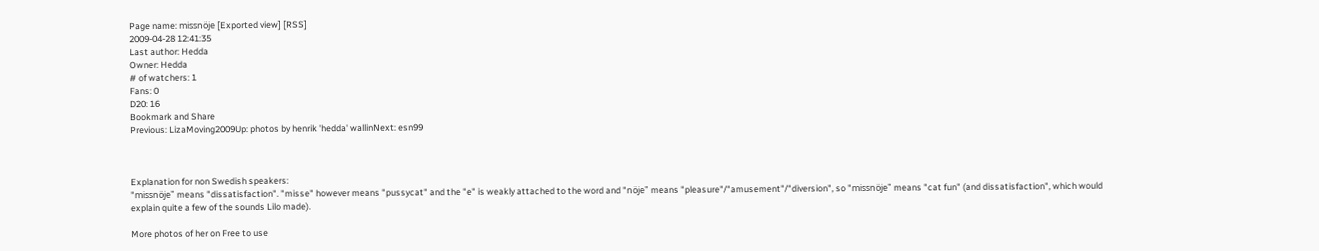Page name: missnöje [Exported view] [RSS]
2009-04-28 12:41:35
Last author: Hedda
Owner: Hedda
# of watchers: 1
Fans: 0
D20: 16
Bookmark and Share
Previous: LizaMoving2009Up: photos by henrik 'hedda' wallinNext: esn99



Explanation for non Swedish speakers:
"missnöje" means "dissatisfaction". "misse" however means "pussycat" and the "e" is weakly attached to the word and "nöje" means "pleasure"/"amusement"/"diversion", so "missnöje" means "cat fun" (and dissatisfaction", which would explain quite a few of the sounds Lilo made).

More photos of her on Free to use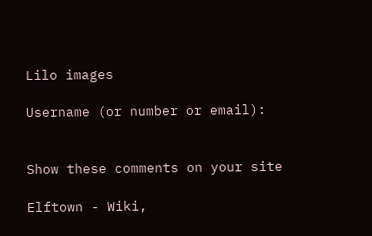Lilo images

Username (or number or email):


Show these comments on your site

Elftown - Wiki,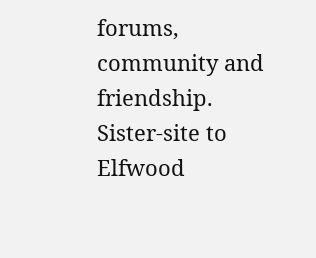forums, community and friendship. Sister-site to Elfwood